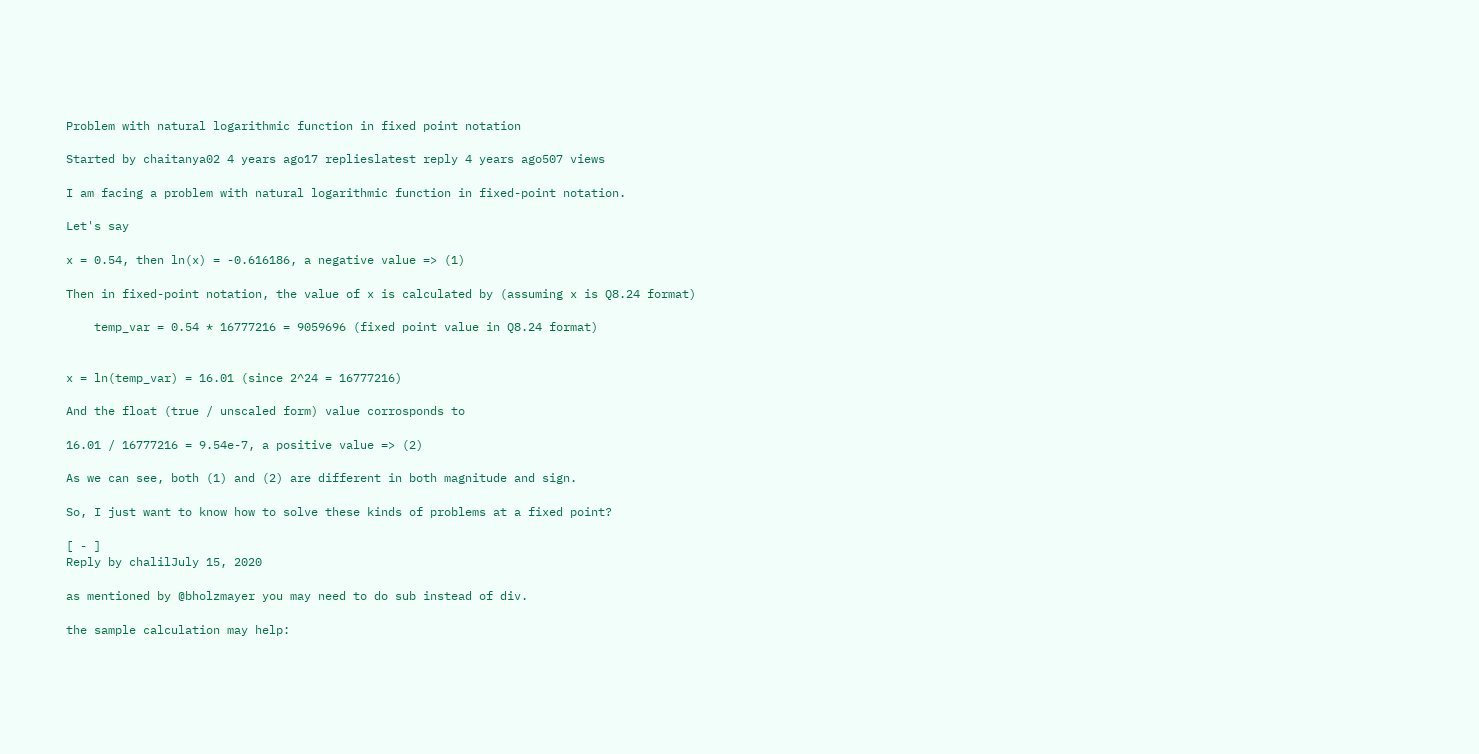Problem with natural logarithmic function in fixed point notation

Started by chaitanya02 4 years ago17 replieslatest reply 4 years ago507 views

I am facing a problem with natural logarithmic function in fixed-point notation.

Let's say

x = 0.54, then ln(x) = -0.616186, a negative value => (1)

Then in fixed-point notation, the value of x is calculated by (assuming x is Q8.24 format)

    temp_var = 0.54 * 16777216 = 9059696 (fixed point value in Q8.24 format)


x = ln(temp_var) = 16.01 (since 2^24 = 16777216)

And the float (true / unscaled form) value corrosponds to

16.01 / 16777216 = 9.54e-7, a positive value => (2)

As we can see, both (1) and (2) are different in both magnitude and sign.

So, I just want to know how to solve these kinds of problems at a fixed point?

[ - ]
Reply by chalilJuly 15, 2020

as mentioned by @bholzmayer you may need to do sub instead of div.

the sample calculation may help: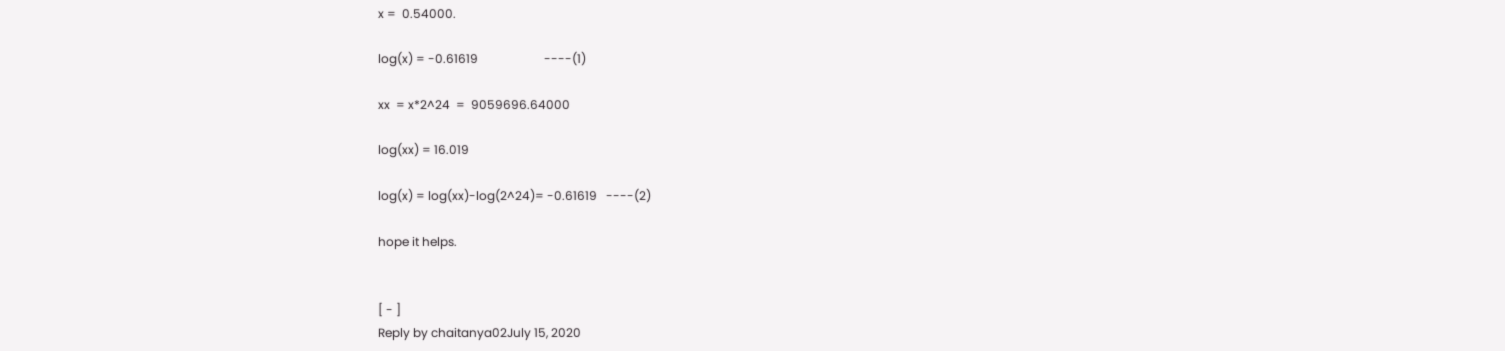x =  0.54000.

log(x) = -0.61619                      ----(1)

xx  = x*2^24  =  9059696.64000

log(xx) = 16.019

log(x) = log(xx)-log(2^24)= -0.61619   ----(2)

hope it helps.


[ - ]
Reply by chaitanya02July 15, 2020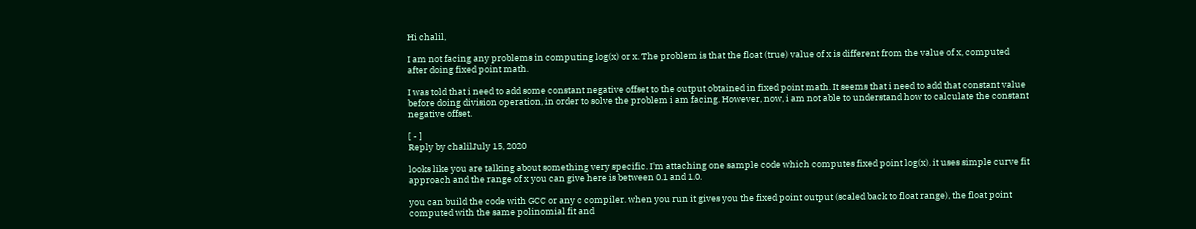Hi chalil,

I am not facing any problems in computing log(x) or x. The problem is that the float (true) value of x is different from the value of x, computed after doing fixed point math.

I was told that i need to add some constant negative offset to the output obtained in fixed point math. It seems that i need to add that constant value before doing division operation, in order to solve the problem i am facing. However, now, i am not able to understand how to calculate the constant negative offset.

[ - ]
Reply by chalilJuly 15, 2020

looks like you are talking about something very specific. I'm attaching one sample code which computes fixed point log(x). it uses simple curve fit approach and the range of x you can give here is between 0.1 and 1.0.

you can build the code with GCC or any c compiler. when you run it gives you the fixed point output (scaled back to float range), the float point computed with the same polinomial fit and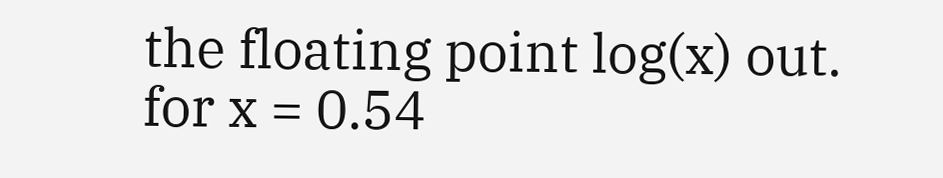the floating point log(x) out. for x = 0.54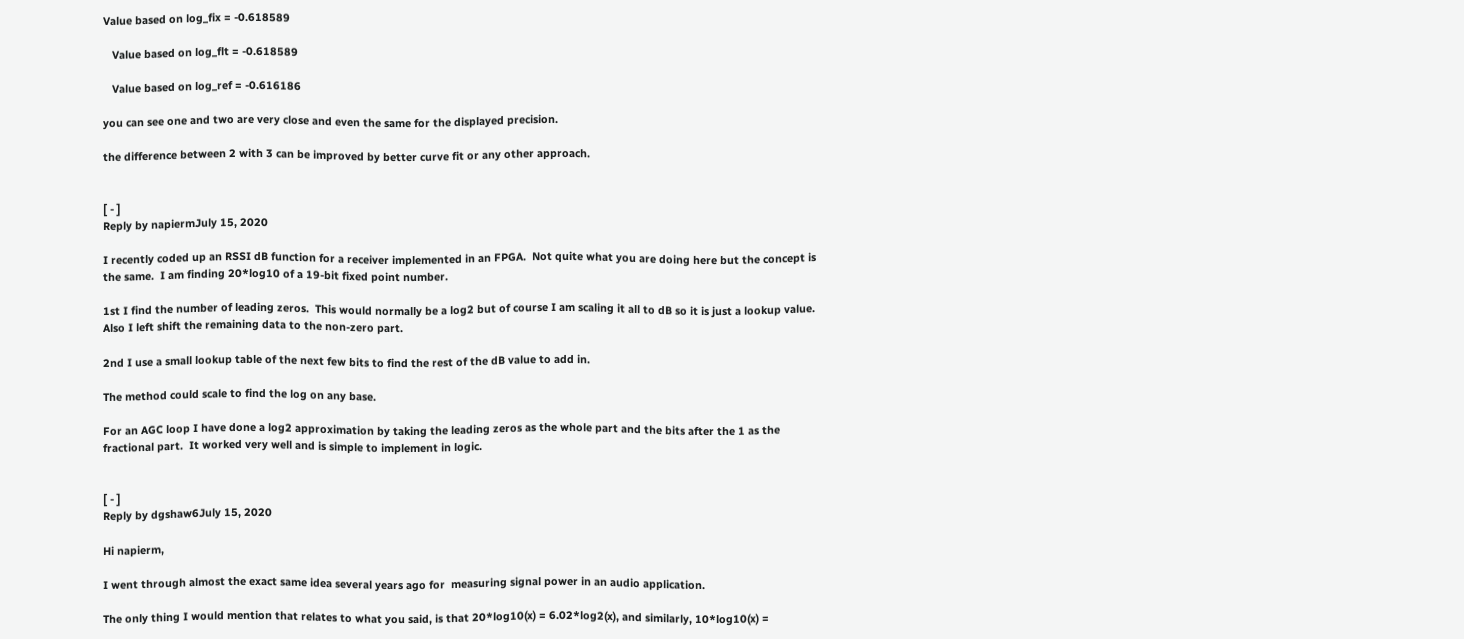Value based on log_fix = -0.618589

   Value based on log_flt = -0.618589

   Value based on log_ref = -0.616186

you can see one and two are very close and even the same for the displayed precision.

the difference between 2 with 3 can be improved by better curve fit or any other approach.


[ - ]
Reply by napiermJuly 15, 2020

I recently coded up an RSSI dB function for a receiver implemented in an FPGA.  Not quite what you are doing here but the concept is the same.  I am finding 20*log10 of a 19-bit fixed point number.

1st I find the number of leading zeros.  This would normally be a log2 but of course I am scaling it all to dB so it is just a lookup value.  Also I left shift the remaining data to the non-zero part.

2nd I use a small lookup table of the next few bits to find the rest of the dB value to add in.

The method could scale to find the log on any base.

For an AGC loop I have done a log2 approximation by taking the leading zeros as the whole part and the bits after the 1 as the fractional part.  It worked very well and is simple to implement in logic.


[ - ]
Reply by dgshaw6July 15, 2020

Hi napierm,

I went through almost the exact same idea several years ago for  measuring signal power in an audio application.

The only thing I would mention that relates to what you said, is that 20*log10(x) = 6.02*log2(x), and similarly, 10*log10(x) =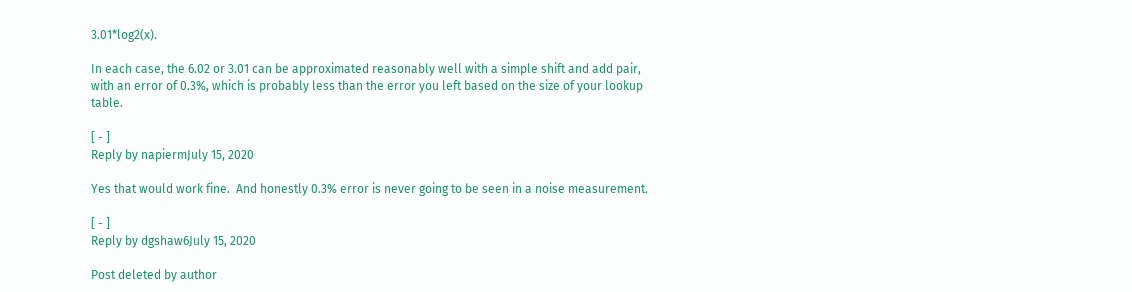3.01*log2(x).

In each case, the 6.02 or 3.01 can be approximated reasonably well with a simple shift and add pair, with an error of 0.3%, which is probably less than the error you left based on the size of your lookup table.

[ - ]
Reply by napiermJuly 15, 2020

Yes that would work fine.  And honestly 0.3% error is never going to be seen in a noise measurement.

[ - ]
Reply by dgshaw6July 15, 2020

Post deleted by author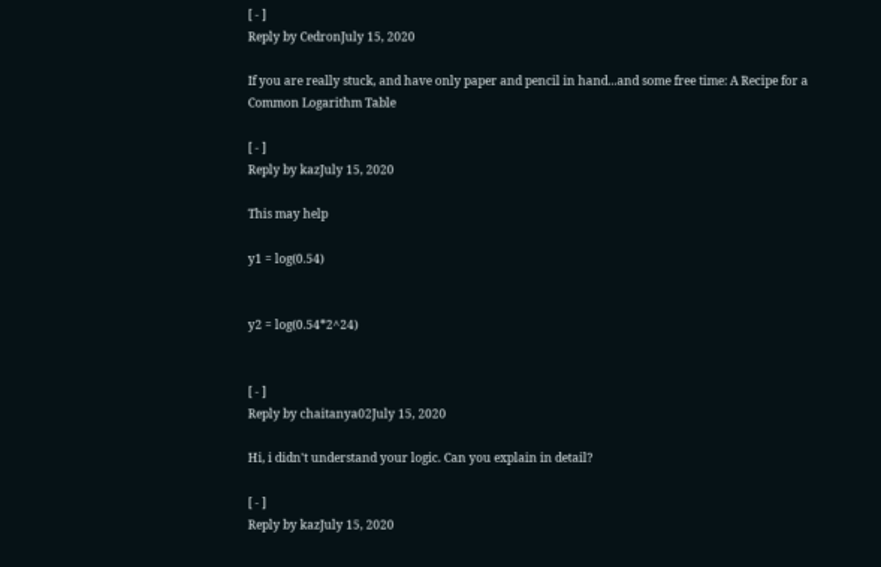[ - ]
Reply by CedronJuly 15, 2020

If you are really stuck, and have only paper and pencil in hand...and some free time: A Recipe for a Common Logarithm Table

[ - ]
Reply by kazJuly 15, 2020

This may help

y1 = log(0.54)


y2 = log(0.54*2^24)


[ - ]
Reply by chaitanya02July 15, 2020

Hi, i didn't understand your logic. Can you explain in detail?

[ - ]
Reply by kazJuly 15, 2020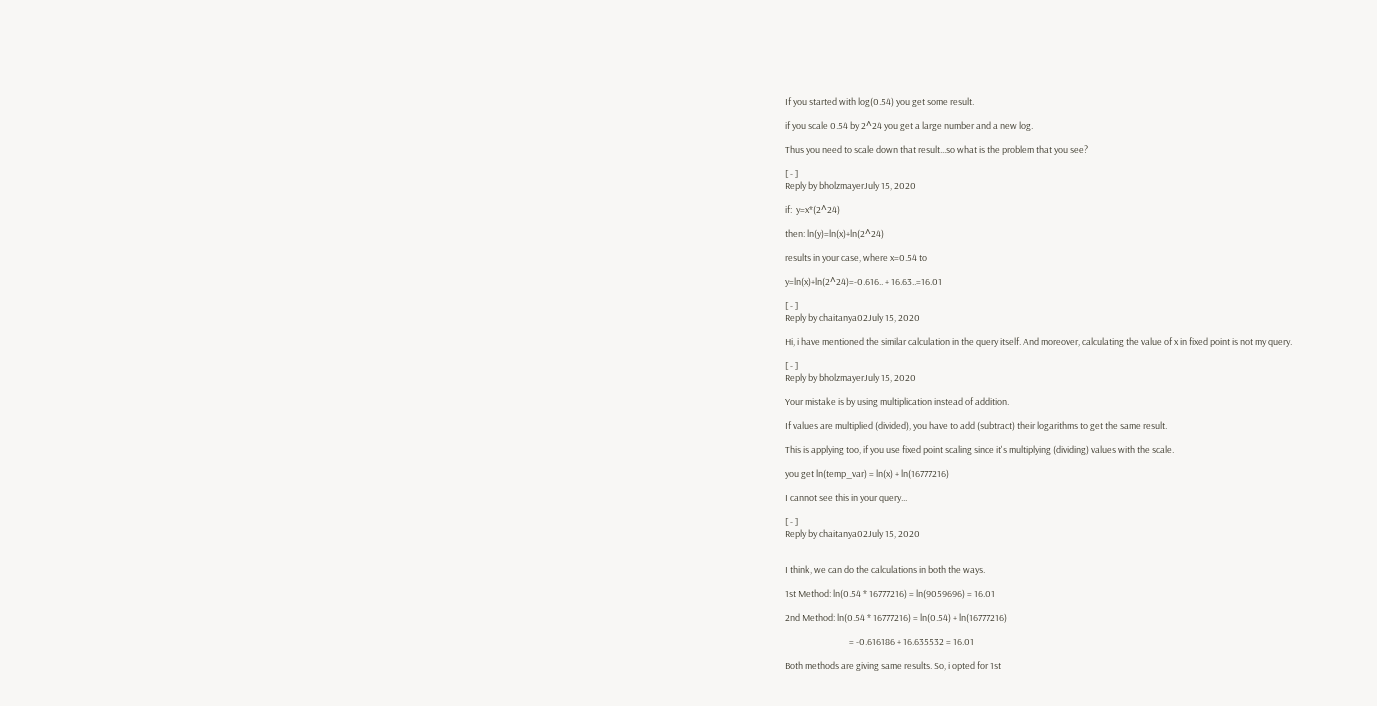If you started with log(0.54) you get some result.

if you scale 0.54 by 2^24 you get a large number and a new log.

Thus you need to scale down that result...so what is the problem that you see?

[ - ]
Reply by bholzmayerJuly 15, 2020

if:  y=x*(2^24)

then: ln(y)=ln(x)+ln(2^24)

results in your case, where x=0.54 to

y=ln(x)+ln(2^24)=-0.616.. + 16.63..=16.01

[ - ]
Reply by chaitanya02July 15, 2020

Hi, i have mentioned the similar calculation in the query itself. And moreover, calculating the value of x in fixed point is not my query.

[ - ]
Reply by bholzmayerJuly 15, 2020

Your mistake is by using multiplication instead of addition.

If values are multiplied (divided), you have to add (subtract) their logarithms to get the same result.

This is applying too, if you use fixed point scaling since it's multiplying (dividing) values with the scale.

you get ln(temp_var) = ln(x) + ln(16777216)

I cannot see this in your query...

[ - ]
Reply by chaitanya02July 15, 2020


I think, we can do the calculations in both the ways.

1st Method: ln(0.54 * 16777216) = ln(9059696) = 16.01

2nd Method: ln(0.54 * 16777216) = ln(0.54) + ln(16777216)

                                = -0.616186 + 16.635532 = 16.01

Both methods are giving same results. So, i opted for 1st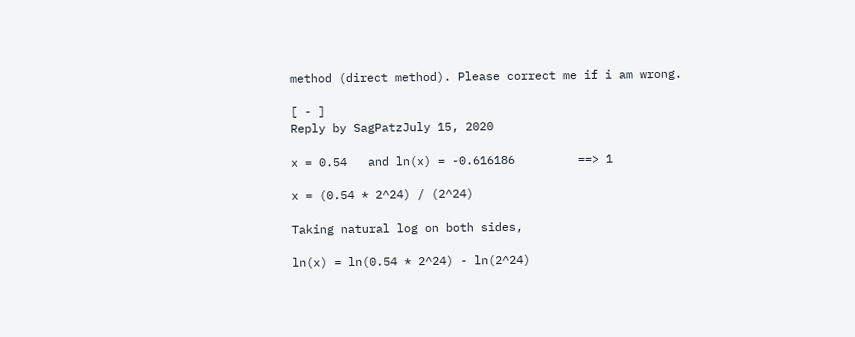method (direct method). Please correct me if i am wrong.

[ - ]
Reply by SagPatzJuly 15, 2020

x = 0.54   and ln(x) = -0.616186         ==> 1

x = (0.54 * 2^24) / (2^24)

Taking natural log on both sides,

ln(x) = ln(0.54 * 2^24) - ln(2^24)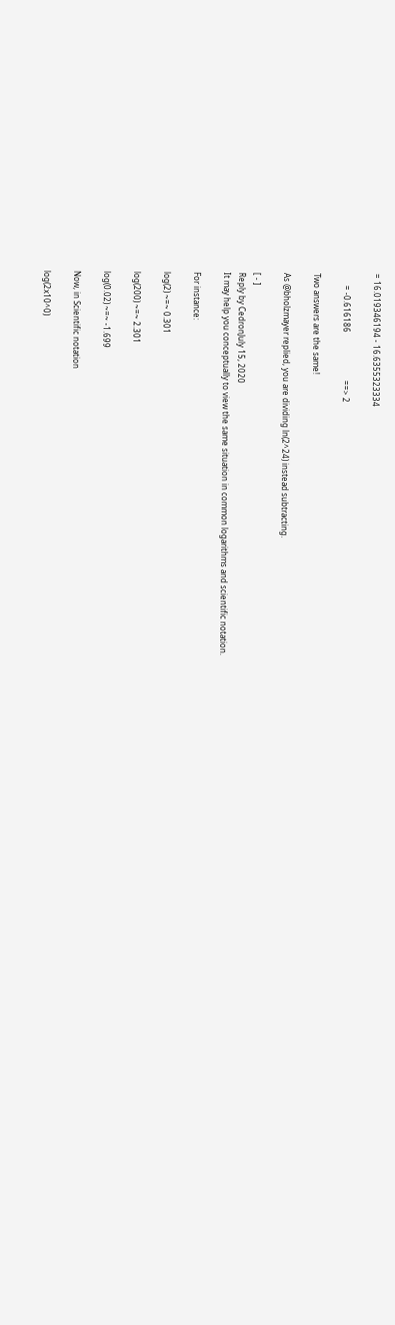= 16.019346194 - 16.6355323334

      = -0.616186                        ==> 2

Two answers are the same!

As @bholzmayer replied, you are dividing ln(2^24) instead subtracting.

[ - ]
Reply by CedronJuly 15, 2020
It may help you conceptually to view the same situation in common logarithms and scientific notation.

For instance:

log(2) ~=~ 0.301

log(200) ~=~ 2.301

log(0.02) ~=~ -1.699

Now, in Scientific notation

log(2x10^0)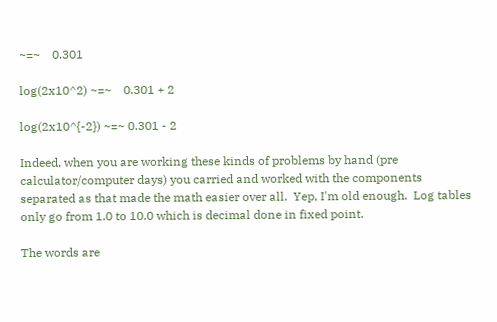~=~    0.301

log(2x10^2) ~=~    0.301 + 2

log(2x10^{-2}) ~=~ 0.301 - 2

Indeed, when you are working these kinds of problems by hand (pre calculator/computer days) you carried and worked with the components separated as that made the math easier over all.  Yep, I'm old enough.  Log tables only go from 1.0 to 10.0 which is decimal done in fixed point.

The words are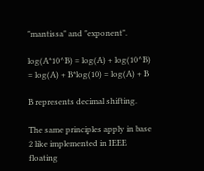"mantissa" and "exponent".

log(A*10^B) = log(A) + log(10^B) = log(A) + B*log(10) = log(A) + B

B represents decimal shifting.

The same principles apply in base 2 like implemented in IEEE floating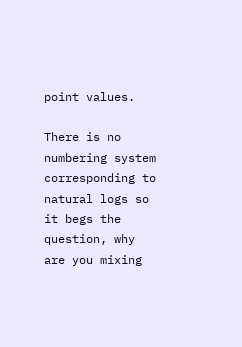point values.

There is no numbering system corresponding to natural logs so it begs the question, why are you mixing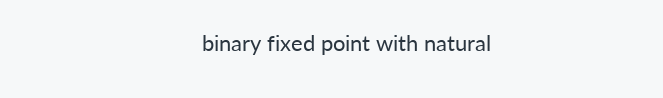binary fixed point with natural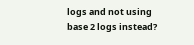logs and not using base 2 logs instead?